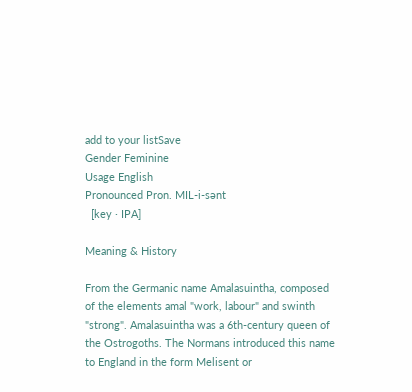add to your listSave
Gender Feminine
Usage English
Pronounced Pron. MIL-i-sənt
  [key · IPA]

Meaning & History

From the Germanic name Amalasuintha, composed of the elements amal "work, labour" and swinth "strong". Amalasuintha was a 6th-century queen of the Ostrogoths. The Normans introduced this name to England in the form Melisent or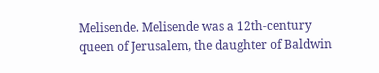Melisende. Melisende was a 12th-century queen of Jerusalem, the daughter of Baldwin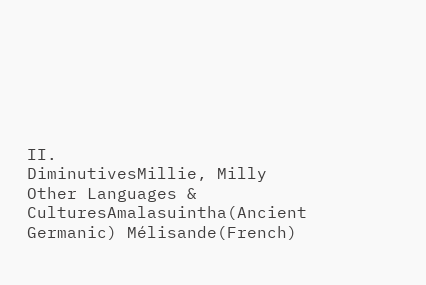II.
DiminutivesMillie, Milly
Other Languages & CulturesAmalasuintha(Ancient Germanic) Mélisande(French)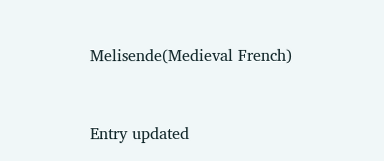Melisende(Medieval French)


Entry updated